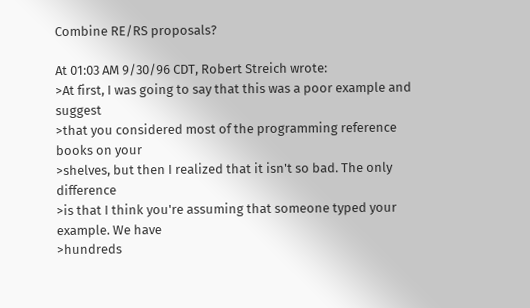Combine RE/RS proposals?

At 01:03 AM 9/30/96 CDT, Robert Streich wrote:
>At first, I was going to say that this was a poor example and suggest
>that you considered most of the programming reference books on your
>shelves, but then I realized that it isn't so bad. The only difference
>is that I think you're assuming that someone typed your example. We have
>hundreds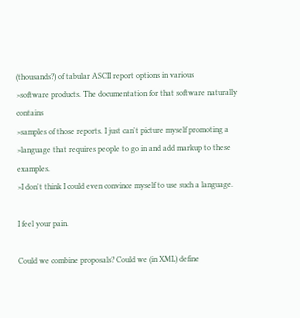(thousands?) of tabular ASCII report options in various
>software products. The documentation for that software naturally contains
>samples of those reports. I just can't picture myself promoting a
>language that requires people to go in and add markup to these examples.
>I don't think I could even convince myself to use such a language.

I feel your pain.

Could we combine proposals? Could we (in XML) define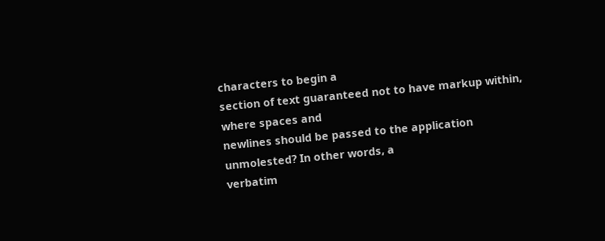characters to begin a
section of text guaranteed not to have markup within, where spaces and
newlines should be passed to the application unmolested? In other words, a
verbatim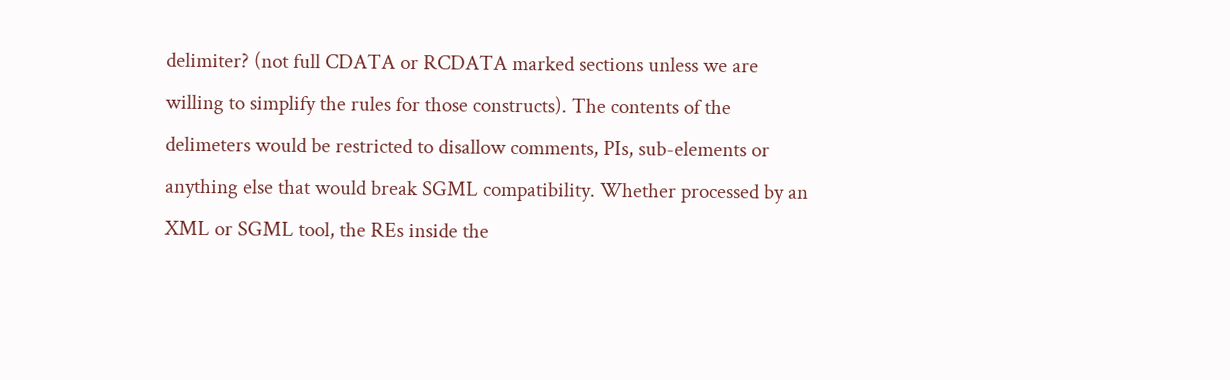delimiter? (not full CDATA or RCDATA marked sections unless we are
willing to simplify the rules for those constructs). The contents of the
delimeters would be restricted to disallow comments, PIs, sub-elements or
anything else that would break SGML compatibility. Whether processed by an
XML or SGML tool, the REs inside the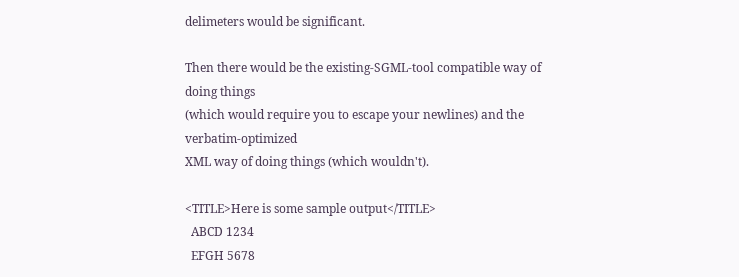delimeters would be significant.

Then there would be the existing-SGML-tool compatible way of doing things
(which would require you to escape your newlines) and the verbatim-optimized
XML way of doing things (which wouldn't).

<TITLE>Here is some sample output</TITLE>
  ABCD 1234
  EFGH 5678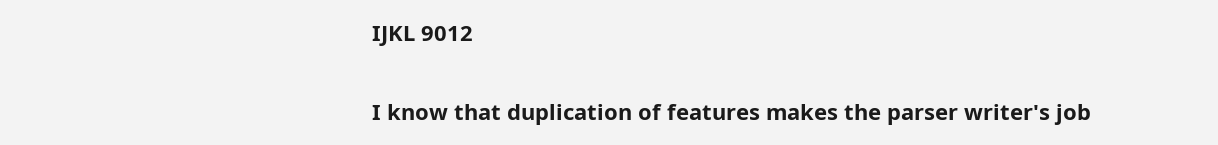IJKL 9012

I know that duplication of features makes the parser writer's job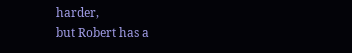harder,
but Robert has a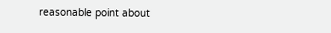reasonable point about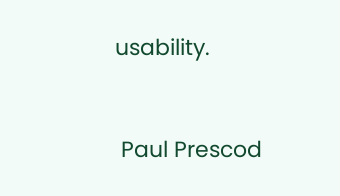usability.


 Paul Prescod